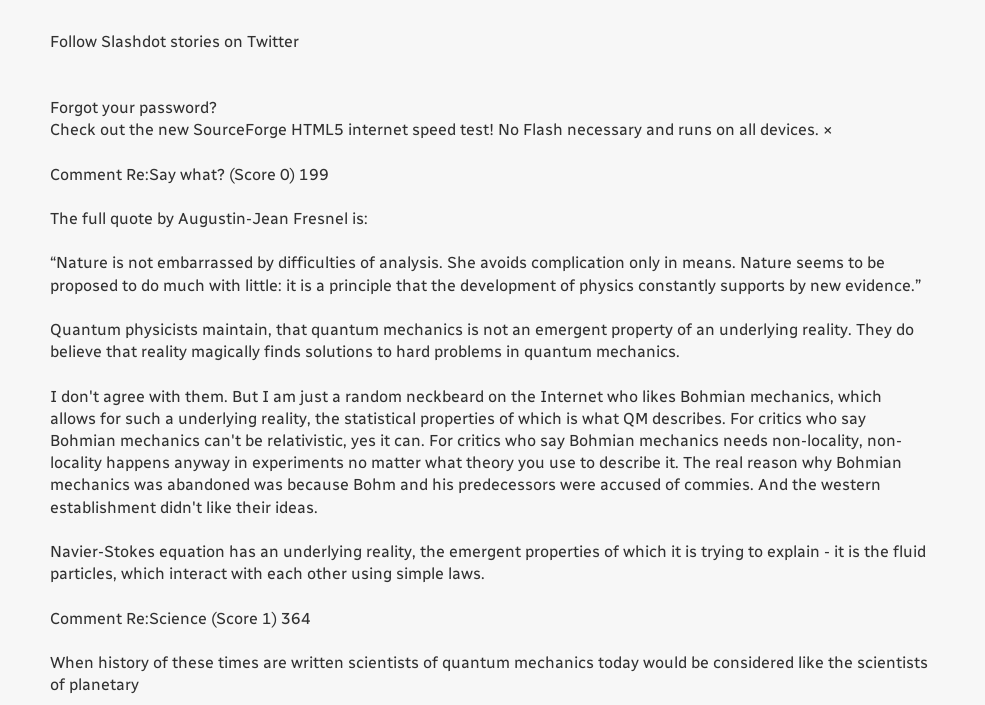Follow Slashdot stories on Twitter


Forgot your password?
Check out the new SourceForge HTML5 internet speed test! No Flash necessary and runs on all devices. ×

Comment Re:Say what? (Score 0) 199

The full quote by Augustin-Jean Fresnel is:

“Nature is not embarrassed by difficulties of analysis. She avoids complication only in means. Nature seems to be proposed to do much with little: it is a principle that the development of physics constantly supports by new evidence.”

Quantum physicists maintain, that quantum mechanics is not an emergent property of an underlying reality. They do believe that reality magically finds solutions to hard problems in quantum mechanics.

I don't agree with them. But I am just a random neckbeard on the Internet who likes Bohmian mechanics, which allows for such a underlying reality, the statistical properties of which is what QM describes. For critics who say Bohmian mechanics can't be relativistic, yes it can. For critics who say Bohmian mechanics needs non-locality, non-locality happens anyway in experiments no matter what theory you use to describe it. The real reason why Bohmian mechanics was abandoned was because Bohm and his predecessors were accused of commies. And the western establishment didn't like their ideas.

Navier-Stokes equation has an underlying reality, the emergent properties of which it is trying to explain - it is the fluid particles, which interact with each other using simple laws.

Comment Re:Science (Score 1) 364

When history of these times are written scientists of quantum mechanics today would be considered like the scientists of planetary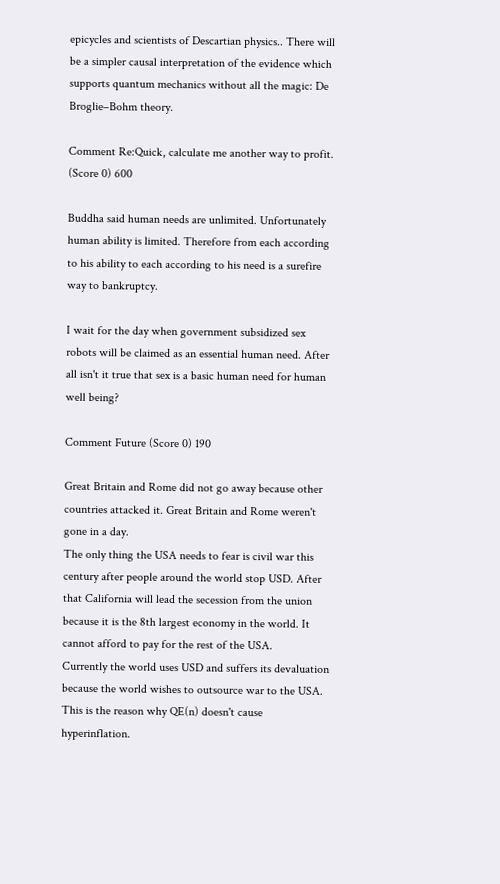epicycles and scientists of Descartian physics.. There will be a simpler causal interpretation of the evidence which supports quantum mechanics without all the magic: De Broglie–Bohm theory.

Comment Re:Quick, calculate me another way to profit. (Score 0) 600

Buddha said human needs are unlimited. Unfortunately human ability is limited. Therefore from each according to his ability to each according to his need is a surefire way to bankruptcy.

I wait for the day when government subsidized sex robots will be claimed as an essential human need. After all isn't it true that sex is a basic human need for human well being?

Comment Future (Score 0) 190

Great Britain and Rome did not go away because other countries attacked it. Great Britain and Rome weren't gone in a day.
The only thing the USA needs to fear is civil war this century after people around the world stop USD. After that California will lead the secession from the union because it is the 8th largest economy in the world. It cannot afford to pay for the rest of the USA.
Currently the world uses USD and suffers its devaluation because the world wishes to outsource war to the USA. This is the reason why QE(n) doesn't cause hyperinflation.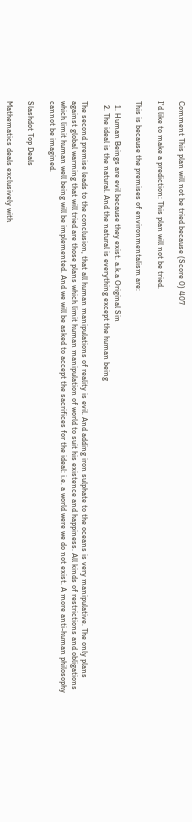Comment This plan will not be tried because (Score 0) 407

I'd like to make a prediction: This plan will not be tried.

This is because the premises of environmentalism are:

  1. Human Beings are evil because they exist. a.k.a Original Sin
  2. The ideal is the natural. And the natural is everything except the human being

The second premise leads to the conclusion, that all human manipulations of reality is evil. And adding iron sulphate to the oceans is very manipulative. The only plans against global warming that will tried are those plans which limit human manipulation of world to suit his existence and happiness. All kinds of restrictions and obligations which limit human well being will be implemented. And we will be asked to accept the sacrifices for the ideal: i.e. a world were we do not exist. A more anti-human philosophy cannot be imagined.

Slashdot Top Deals

Mathematics deals exclusively with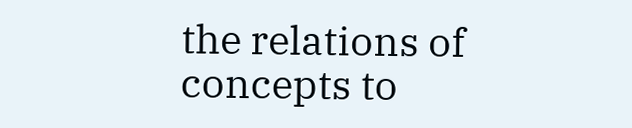the relations of concepts to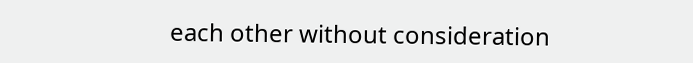each other without consideration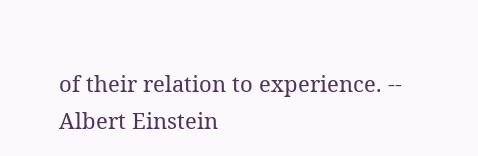of their relation to experience. -- Albert Einstein